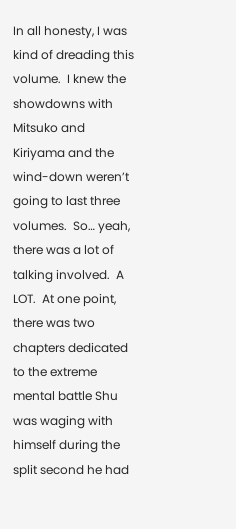In all honesty, I was kind of dreading this volume.  I knew the showdowns with Mitsuko and Kiriyama and the wind-down weren’t going to last three volumes.  So… yeah, there was a lot of talking involved.  A LOT.  At one point, there was two chapters dedicated to the extreme mental battle Shu was waging with himself during the split second he had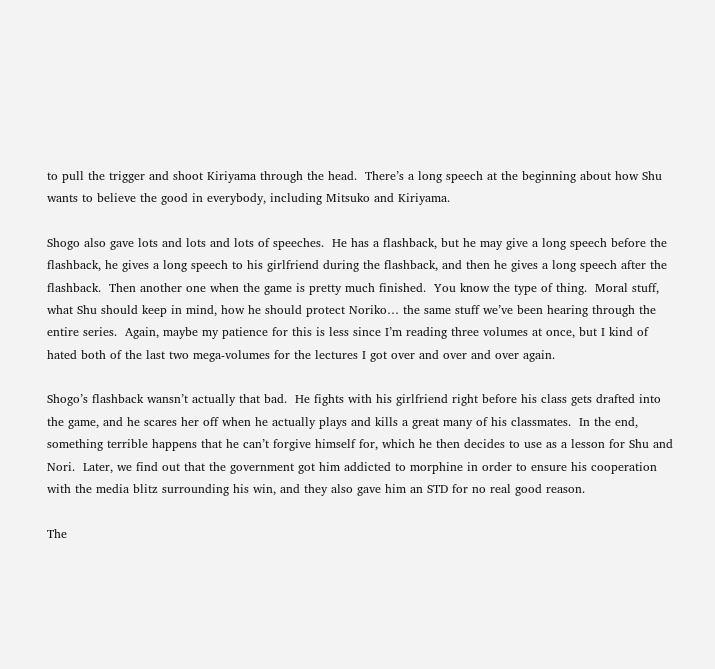to pull the trigger and shoot Kiriyama through the head.  There’s a long speech at the beginning about how Shu wants to believe the good in everybody, including Mitsuko and Kiriyama.

Shogo also gave lots and lots and lots of speeches.  He has a flashback, but he may give a long speech before the flashback, he gives a long speech to his girlfriend during the flashback, and then he gives a long speech after the flashback.  Then another one when the game is pretty much finished.  You know the type of thing.  Moral stuff, what Shu should keep in mind, how he should protect Noriko… the same stuff we’ve been hearing through the entire series.  Again, maybe my patience for this is less since I’m reading three volumes at once, but I kind of hated both of the last two mega-volumes for the lectures I got over and over and over again.

Shogo’s flashback wansn’t actually that bad.  He fights with his girlfriend right before his class gets drafted into the game, and he scares her off when he actually plays and kills a great many of his classmates.  In the end, something terrible happens that he can’t forgive himself for, which he then decides to use as a lesson for Shu and Nori.  Later, we find out that the government got him addicted to morphine in order to ensure his cooperation with the media blitz surrounding his win, and they also gave him an STD for no real good reason.

The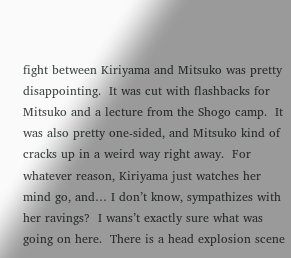fight between Kiriyama and Mitsuko was pretty disappointing.  It was cut with flashbacks for Mitsuko and a lecture from the Shogo camp.  It was also pretty one-sided, and Mitsuko kind of cracks up in a weird way right away.  For whatever reason, Kiriyama just watches her mind go, and… I don’t know, sympathizes with her ravings?  I wans’t exactly sure what was going on here.  There is a head explosion scene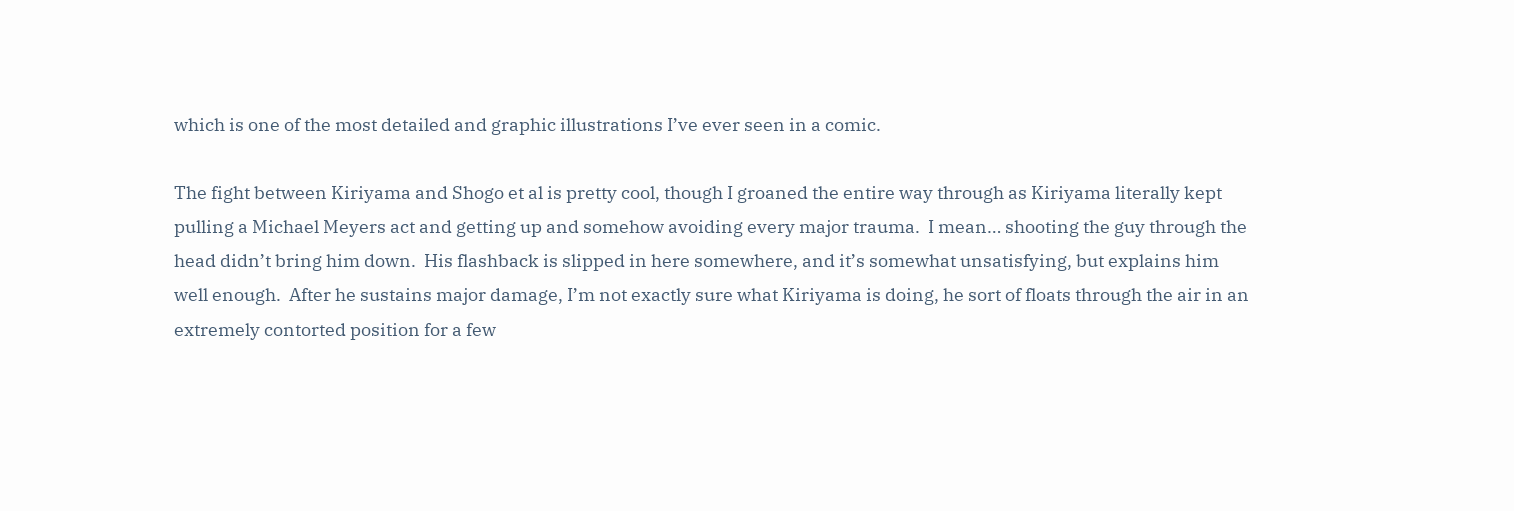which is one of the most detailed and graphic illustrations I’ve ever seen in a comic.

The fight between Kiriyama and Shogo et al is pretty cool, though I groaned the entire way through as Kiriyama literally kept pulling a Michael Meyers act and getting up and somehow avoiding every major trauma.  I mean… shooting the guy through the head didn’t bring him down.  His flashback is slipped in here somewhere, and it’s somewhat unsatisfying, but explains him well enough.  After he sustains major damage, I’m not exactly sure what Kiriyama is doing, he sort of floats through the air in an extremely contorted position for a few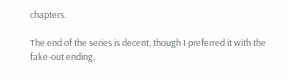chapters.

The end of the series is decent, though I preferred it with the fake-out ending,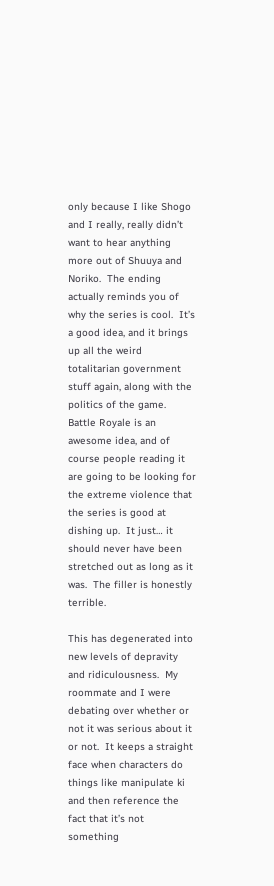only because I like Shogo and I really, really didn’t want to hear anything more out of Shuuya and Noriko.  The ending actually reminds you of why the series is cool.  It’s a good idea, and it brings up all the weird totalitarian government stuff again, along with the politics of the game.  Battle Royale is an awesome idea, and of course people reading it are going to be looking for the extreme violence that the series is good at dishing up.  It just… it should never have been stretched out as long as it was.  The filler is honestly terrible.

This has degenerated into new levels of depravity and ridiculousness.  My roommate and I were debating over whether or not it was serious about it or not.  It keeps a straight face when characters do things like manipulate ki and then reference the fact that it’s not something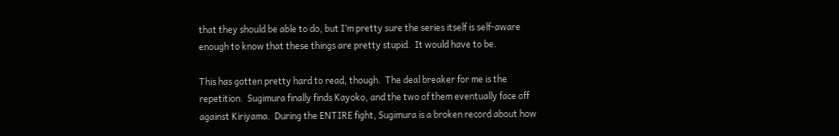that they should be able to do, but I’m pretty sure the series itself is self-aware enough to know that these things are pretty stupid.  It would have to be.

This has gotten pretty hard to read, though.  The deal breaker for me is the repetition.  Sugimura finally finds Kayoko, and the two of them eventually face off against Kiriyama.  During the ENTIRE fight, Sugimura is a broken record about how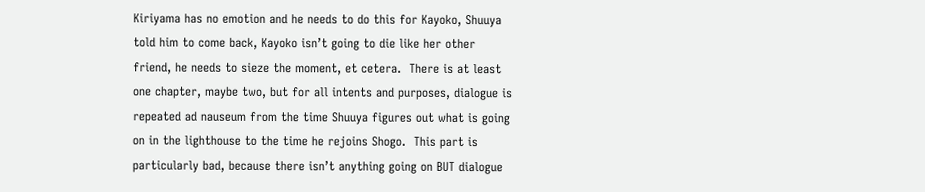Kiriyama has no emotion and he needs to do this for Kayoko, Shuuya told him to come back, Kayoko isn’t going to die like her other friend, he needs to sieze the moment, et cetera.  There is at least one chapter, maybe two, but for all intents and purposes, dialogue is repeated ad nauseum from the time Shuuya figures out what is going on in the lighthouse to the time he rejoins Shogo.  This part is particularly bad, because there isn’t anything going on BUT dialogue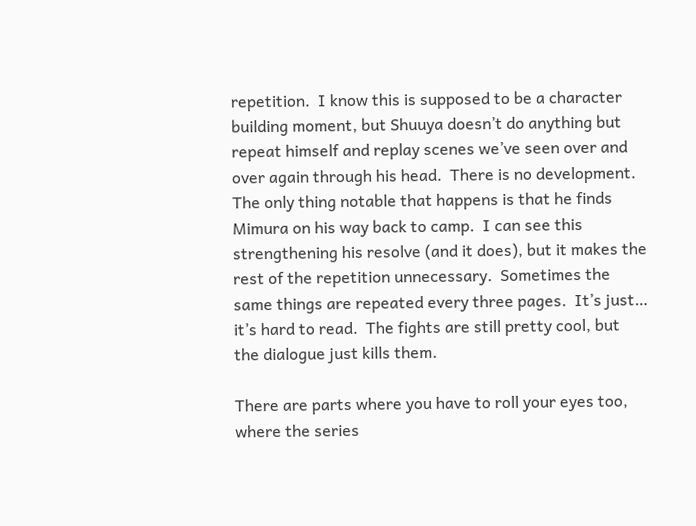repetition.  I know this is supposed to be a character building moment, but Shuuya doesn’t do anything but repeat himself and replay scenes we’ve seen over and over again through his head.  There is no development.  The only thing notable that happens is that he finds Mimura on his way back to camp.  I can see this strengthening his resolve (and it does), but it makes the rest of the repetition unnecessary.  Sometimes the same things are repeated every three pages.  It’s just… it’s hard to read.  The fights are still pretty cool, but the dialogue just kills them.

There are parts where you have to roll your eyes too, where the series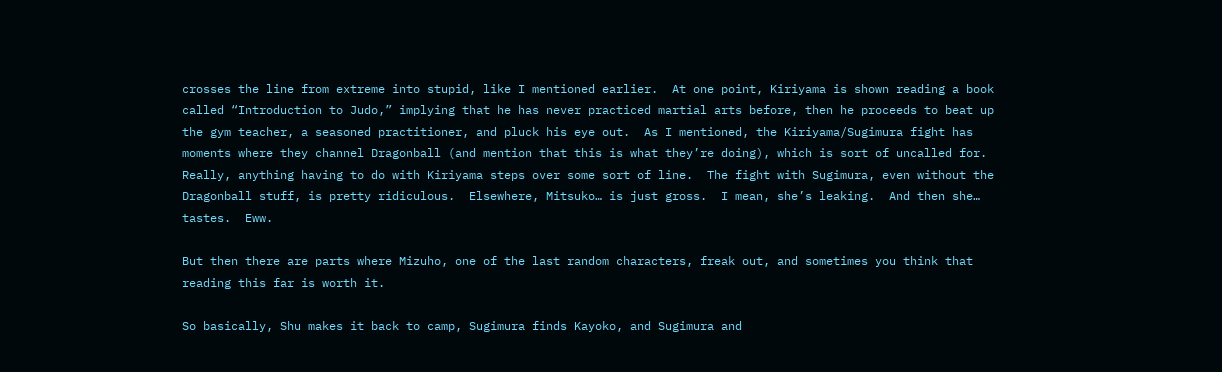crosses the line from extreme into stupid, like I mentioned earlier.  At one point, Kiriyama is shown reading a book called “Introduction to Judo,” implying that he has never practiced martial arts before, then he proceeds to beat up the gym teacher, a seasoned practitioner, and pluck his eye out.  As I mentioned, the Kiriyama/Sugimura fight has moments where they channel Dragonball (and mention that this is what they’re doing), which is sort of uncalled for. Really, anything having to do with Kiriyama steps over some sort of line.  The fight with Sugimura, even without the Dragonball stuff, is pretty ridiculous.  Elsewhere, Mitsuko… is just gross.  I mean, she’s leaking.  And then she… tastes.  Eww.

But then there are parts where Mizuho, one of the last random characters, freak out, and sometimes you think that reading this far is worth it.

So basically, Shu makes it back to camp, Sugimura finds Kayoko, and Sugimura and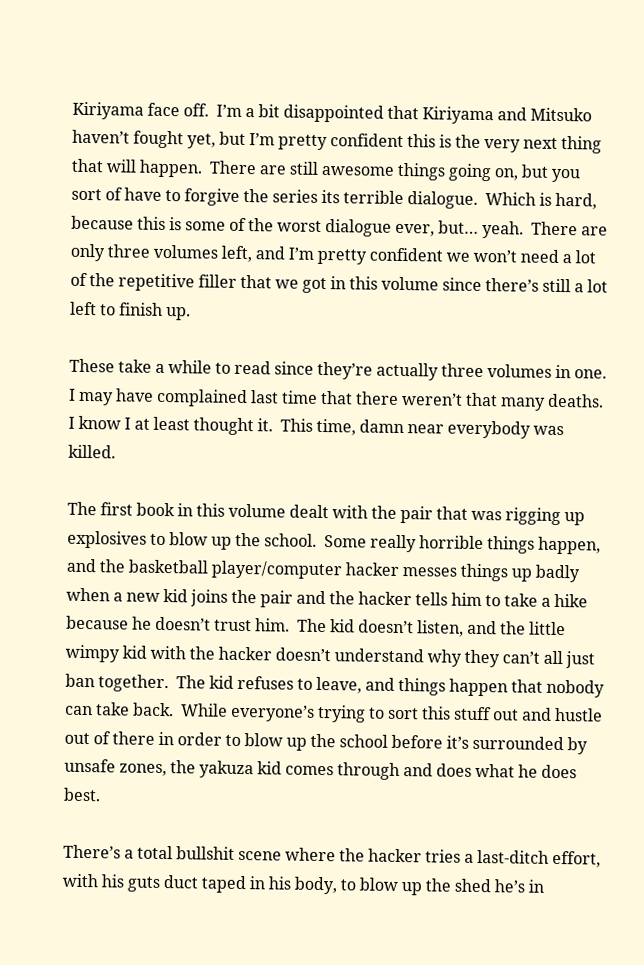Kiriyama face off.  I’m a bit disappointed that Kiriyama and Mitsuko haven’t fought yet, but I’m pretty confident this is the very next thing that will happen.  There are still awesome things going on, but you sort of have to forgive the series its terrible dialogue.  Which is hard, because this is some of the worst dialogue ever, but… yeah.  There are only three volumes left, and I’m pretty confident we won’t need a lot of the repetitive filler that we got in this volume since there’s still a lot left to finish up.

These take a while to read since they’re actually three volumes in one.  I may have complained last time that there weren’t that many deaths.  I know I at least thought it.  This time, damn near everybody was killed.

The first book in this volume dealt with the pair that was rigging up explosives to blow up the school.  Some really horrible things happen, and the basketball player/computer hacker messes things up badly when a new kid joins the pair and the hacker tells him to take a hike because he doesn’t trust him.  The kid doesn’t listen, and the little wimpy kid with the hacker doesn’t understand why they can’t all just ban together.  The kid refuses to leave, and things happen that nobody can take back.  While everyone’s trying to sort this stuff out and hustle out of there in order to blow up the school before it’s surrounded by unsafe zones, the yakuza kid comes through and does what he does best.

There’s a total bullshit scene where the hacker tries a last-ditch effort, with his guts duct taped in his body, to blow up the shed he’s in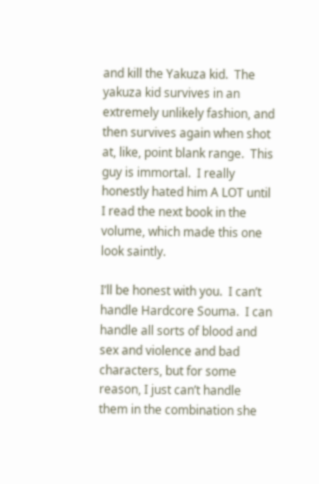and kill the Yakuza kid.  The yakuza kid survives in an extremely unlikely fashion, and then survives again when shot at, like, point blank range.  This guy is immortal.  I really honestly hated him A LOT until I read the next book in the volume, which made this one look saintly.

I’ll be honest with you.  I can’t handle Hardcore Souma.  I can handle all sorts of blood and sex and violence and bad characters, but for some reason, I just can’t handle them in the combination she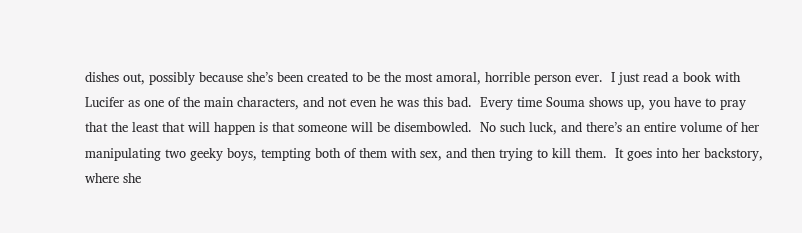dishes out, possibly because she’s been created to be the most amoral, horrible person ever.  I just read a book with Lucifer as one of the main characters, and not even he was this bad.  Every time Souma shows up, you have to pray that the least that will happen is that someone will be disembowled.  No such luck, and there’s an entire volume of her manipulating two geeky boys, tempting both of them with sex, and then trying to kill them.  It goes into her backstory, where she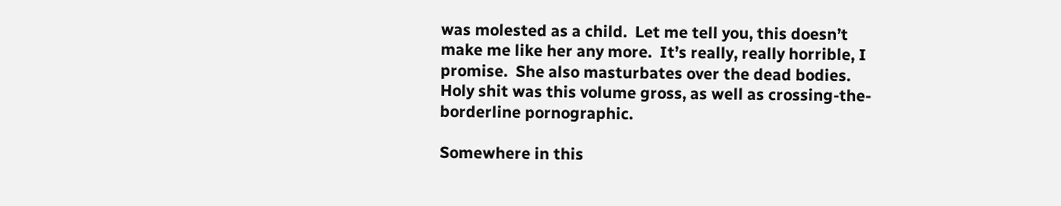was molested as a child.  Let me tell you, this doesn’t make me like her any more.  It’s really, really horrible, I promise.  She also masturbates over the dead bodies.  Holy shit was this volume gross, as well as crossing-the-borderline pornographic.

Somewhere in this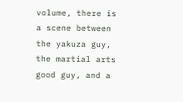volume, there is a scene between the yakuza guy, the martial arts good guy, and a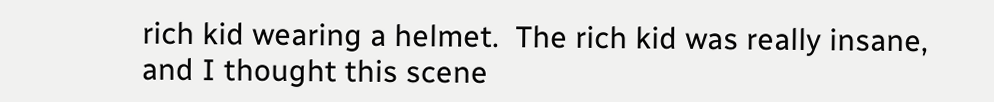rich kid wearing a helmet.  The rich kid was really insane, and I thought this scene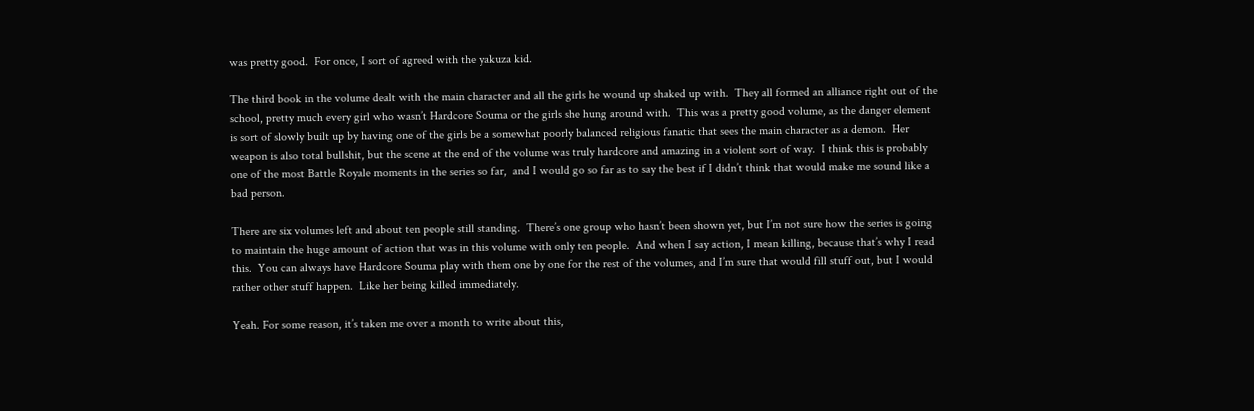was pretty good.  For once, I sort of agreed with the yakuza kid.

The third book in the volume dealt with the main character and all the girls he wound up shaked up with.  They all formed an alliance right out of the school, pretty much every girl who wasn’t Hardcore Souma or the girls she hung around with.  This was a pretty good volume, as the danger element is sort of slowly built up by having one of the girls be a somewhat poorly balanced religious fanatic that sees the main character as a demon.  Her weapon is also total bullshit, but the scene at the end of the volume was truly hardcore and amazing in a violent sort of way.  I think this is probably one of the most Battle Royale moments in the series so far,  and I would go so far as to say the best if I didn’t think that would make me sound like a bad person.

There are six volumes left and about ten people still standing.  There’s one group who hasn’t been shown yet, but I’m not sure how the series is going to maintain the huge amount of action that was in this volume with only ten people.  And when I say action, I mean killing, because that’s why I read this.  You can always have Hardcore Souma play with them one by one for the rest of the volumes, and I’m sure that would fill stuff out, but I would rather other stuff happen.  Like her being killed immediately.

Yeah. For some reason, it’s taken me over a month to write about this,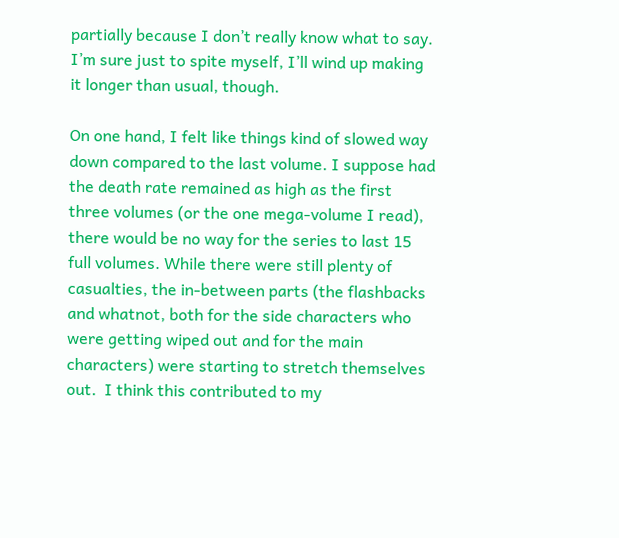partially because I don’t really know what to say. I’m sure just to spite myself, I’ll wind up making it longer than usual, though.

On one hand, I felt like things kind of slowed way down compared to the last volume. I suppose had the death rate remained as high as the first three volumes (or the one mega-volume I read), there would be no way for the series to last 15 full volumes. While there were still plenty of casualties, the in-between parts (the flashbacks and whatnot, both for the side characters who were getting wiped out and for the main characters) were starting to stretch themselves out.  I think this contributed to my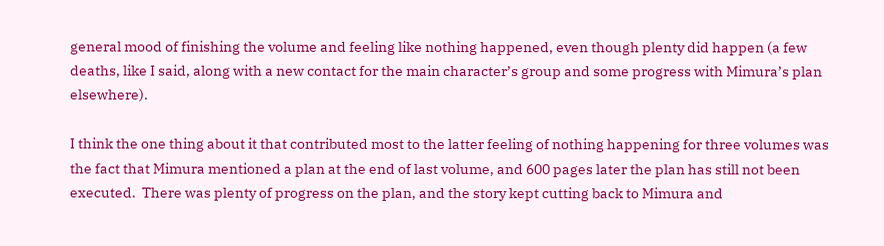general mood of finishing the volume and feeling like nothing happened, even though plenty did happen (a few deaths, like I said, along with a new contact for the main character’s group and some progress with Mimura’s plan elsewhere).

I think the one thing about it that contributed most to the latter feeling of nothing happening for three volumes was the fact that Mimura mentioned a plan at the end of last volume, and 600 pages later the plan has still not been executed.  There was plenty of progress on the plan, and the story kept cutting back to Mimura and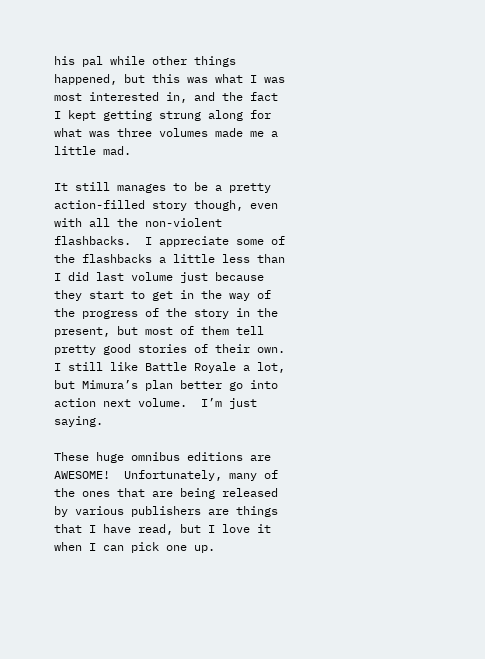his pal while other things happened, but this was what I was most interested in, and the fact I kept getting strung along for what was three volumes made me a little mad.

It still manages to be a pretty action-filled story though, even with all the non-violent flashbacks.  I appreciate some of the flashbacks a little less than I did last volume just because they start to get in the way of the progress of the story in the present, but most of them tell pretty good stories of their own.  I still like Battle Royale a lot, but Mimura’s plan better go into action next volume.  I’m just saying.

These huge omnibus editions are AWESOME!  Unfortunately, many of the ones that are being released by various publishers are things that I have read, but I love it when I can pick one up.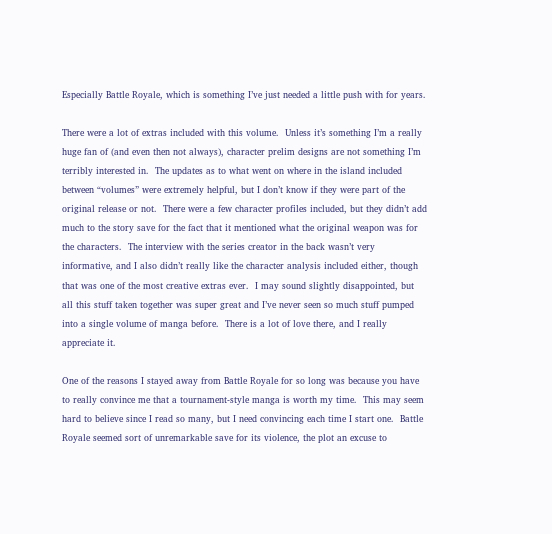Especially Battle Royale, which is something I’ve just needed a little push with for years.

There were a lot of extras included with this volume.  Unless it’s something I’m a really huge fan of (and even then not always), character prelim designs are not something I’m terribly interested in.  The updates as to what went on where in the island included between “volumes” were extremely helpful, but I don’t know if they were part of the original release or not.  There were a few character profiles included, but they didn’t add much to the story save for the fact that it mentioned what the original weapon was for the characters.  The interview with the series creator in the back wasn’t very informative, and I also didn’t really like the character analysis included either, though that was one of the most creative extras ever.  I may sound slightly disappointed, but all this stuff taken together was super great and I’ve never seen so much stuff pumped into a single volume of manga before.  There is a lot of love there, and I really appreciate it.

One of the reasons I stayed away from Battle Royale for so long was because you have to really convince me that a tournament-style manga is worth my time.  This may seem hard to believe since I read so many, but I need convincing each time I start one.  Battle Royale seemed sort of unremarkable save for its violence, the plot an excuse to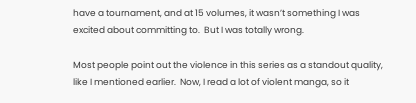have a tournament, and at 15 volumes, it wasn’t something I was excited about committing to.  But I was totally wrong.

Most people point out the violence in this series as a standout quality, like I mentioned earlier.  Now, I read a lot of violent manga, so it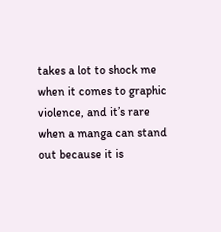takes a lot to shock me when it comes to graphic violence, and it’s rare when a manga can stand out because it is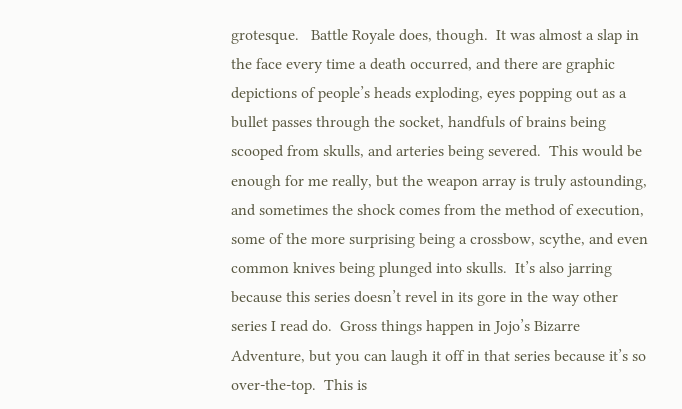grotesque.   Battle Royale does, though.  It was almost a slap in the face every time a death occurred, and there are graphic depictions of people’s heads exploding, eyes popping out as a bullet passes through the socket, handfuls of brains being scooped from skulls, and arteries being severed.  This would be enough for me really, but the weapon array is truly astounding, and sometimes the shock comes from the method of execution, some of the more surprising being a crossbow, scythe, and even common knives being plunged into skulls.  It’s also jarring because this series doesn’t revel in its gore in the way other series I read do.  Gross things happen in Jojo’s Bizarre Adventure, but you can laugh it off in that series because it’s so over-the-top.  This is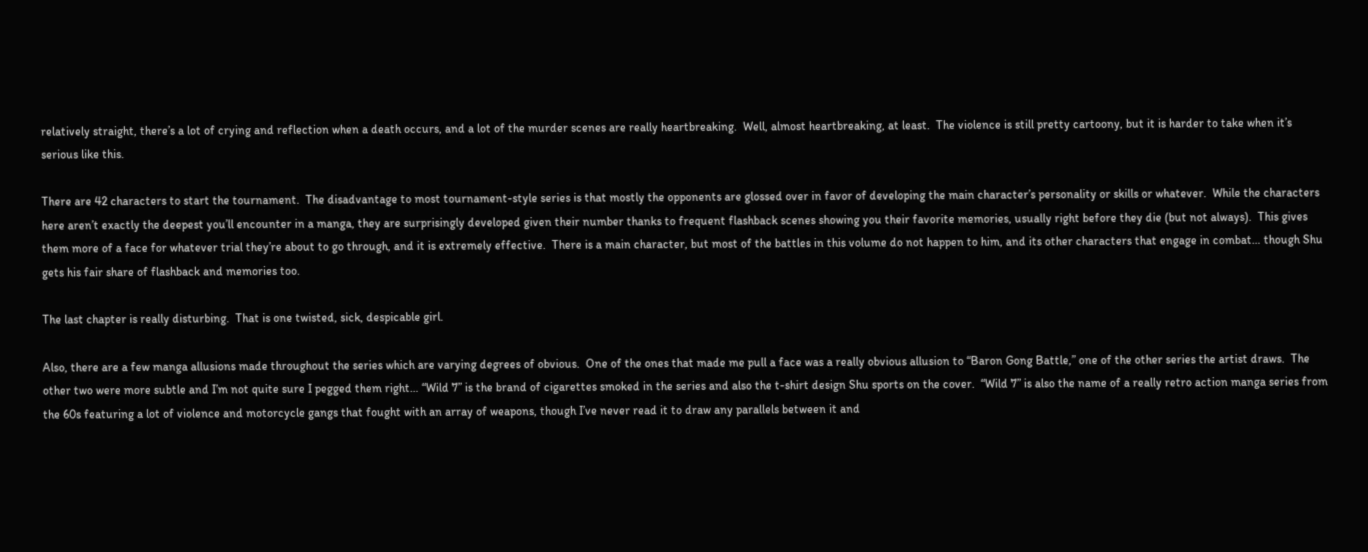relatively straight, there’s a lot of crying and reflection when a death occurs, and a lot of the murder scenes are really heartbreaking.  Well, almost heartbreaking, at least.  The violence is still pretty cartoony, but it is harder to take when it’s serious like this.

There are 42 characters to start the tournament.  The disadvantage to most tournament-style series is that mostly the opponents are glossed over in favor of developing the main character’s personality or skills or whatever.  While the characters here aren’t exactly the deepest you’ll encounter in a manga, they are surprisingly developed given their number thanks to frequent flashback scenes showing you their favorite memories, usually right before they die (but not always).  This gives them more of a face for whatever trial they’re about to go through, and it is extremely effective.  There is a main character, but most of the battles in this volume do not happen to him, and its other characters that engage in combat… though Shu gets his fair share of flashback and memories too.

The last chapter is really disturbing.  That is one twisted, sick, despicable girl.

Also, there are a few manga allusions made throughout the series which are varying degrees of obvious.  One of the ones that made me pull a face was a really obvious allusion to “Baron Gong Battle,” one of the other series the artist draws.  The other two were more subtle and I’m not quite sure I pegged them right… “Wild 7” is the brand of cigarettes smoked in the series and also the t-shirt design Shu sports on the cover.  “Wild 7” is also the name of a really retro action manga series from the 60s featuring a lot of violence and motorcycle gangs that fought with an array of weapons, though I’ve never read it to draw any parallels between it and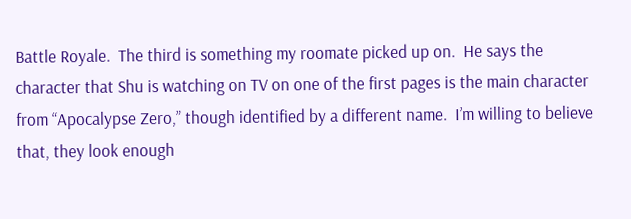Battle Royale.  The third is something my roomate picked up on.  He says the character that Shu is watching on TV on one of the first pages is the main character from “Apocalypse Zero,” though identified by a different name.  I’m willing to believe that, they look enough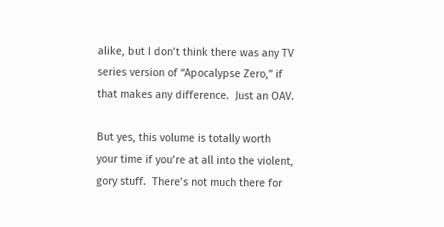alike, but I don’t think there was any TV series version of “Apocalypse Zero,” if that makes any difference.  Just an OAV.

But yes, this volume is totally worth your time if you’re at all into the violent, gory stuff.  There’s not much there for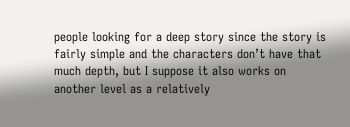people looking for a deep story since the story is fairly simple and the characters don’t have that much depth, but I suppose it also works on another level as a relatively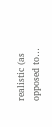realistic (as opposed to…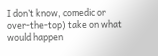I don’t know, comedic or over-the-top) take on what would happen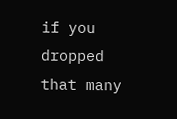if you dropped that many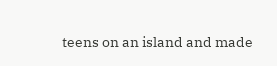teens on an island and made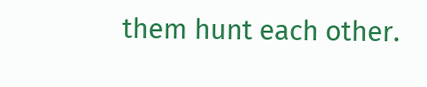them hunt each other.